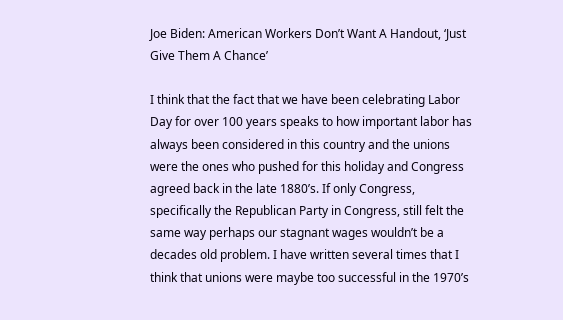Joe Biden: American Workers Don’t Want A Handout, ‘Just Give Them A Chance’

I think that the fact that we have been celebrating Labor Day for over 100 years speaks to how important labor has always been considered in this country and the unions were the ones who pushed for this holiday and Congress agreed back in the late 1880’s. If only Congress, specifically the Republican Party in Congress, still felt the same way perhaps our stagnant wages wouldn’t be a decades old problem. I have written several times that I think that unions were maybe too successful in the 1970’s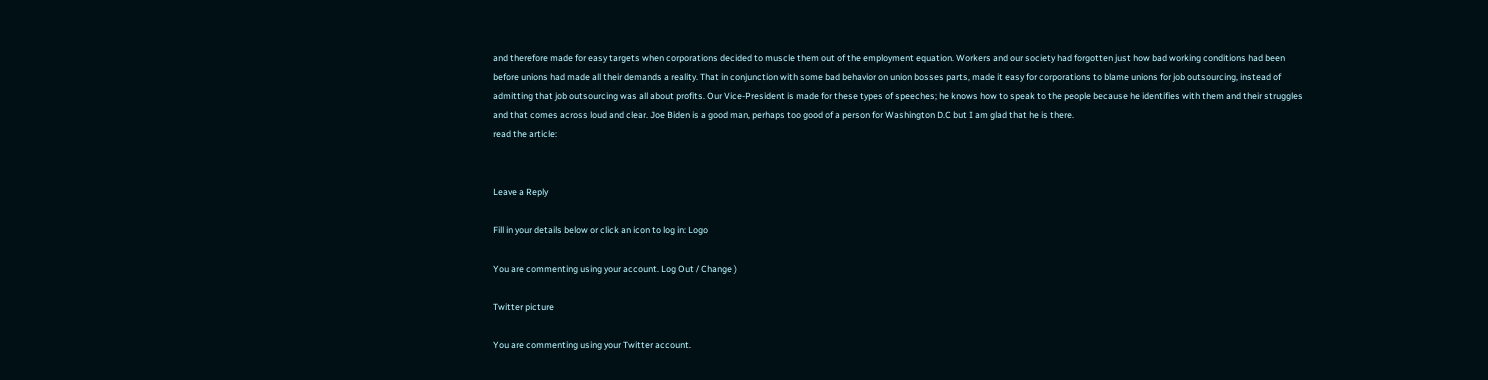and therefore made for easy targets when corporations decided to muscle them out of the employment equation. Workers and our society had forgotten just how bad working conditions had been before unions had made all their demands a reality. That in conjunction with some bad behavior on union bosses parts, made it easy for corporations to blame unions for job outsourcing, instead of admitting that job outsourcing was all about profits. Our Vice-President is made for these types of speeches; he knows how to speak to the people because he identifies with them and their struggles and that comes across loud and clear. Joe Biden is a good man, perhaps too good of a person for Washington D.C but I am glad that he is there.
read the article:


Leave a Reply

Fill in your details below or click an icon to log in: Logo

You are commenting using your account. Log Out / Change )

Twitter picture

You are commenting using your Twitter account.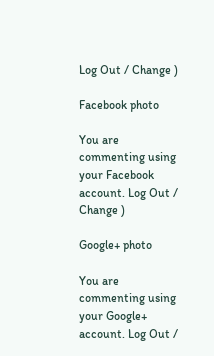Log Out / Change )

Facebook photo

You are commenting using your Facebook account. Log Out / Change )

Google+ photo

You are commenting using your Google+ account. Log Out /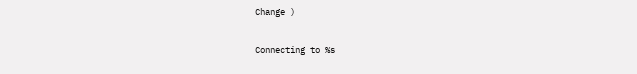Change )

Connecting to %s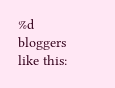%d bloggers like this: